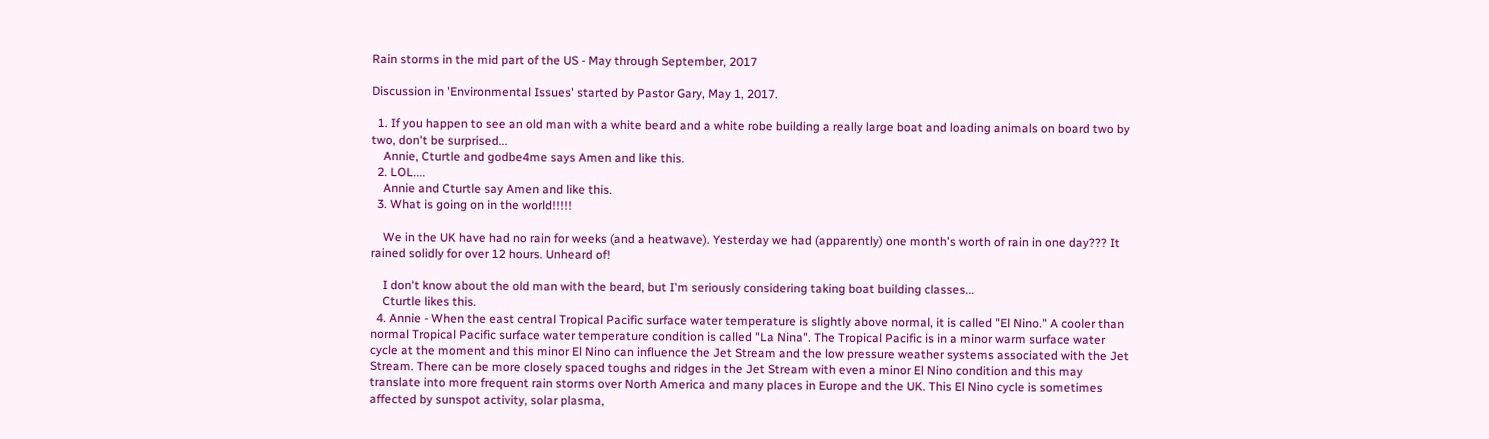Rain storms in the mid part of the US - May through September, 2017

Discussion in 'Environmental Issues' started by Pastor Gary, May 1, 2017.

  1. If you happen to see an old man with a white beard and a white robe building a really large boat and loading animals on board two by two, don't be surprised...
    Annie, Cturtle and godbe4me says Amen and like this.
  2. LOL....
    Annie and Cturtle say Amen and like this.
  3. What is going on in the world!!!!!

    We in the UK have had no rain for weeks (and a heatwave). Yesterday we had (apparently) one month's worth of rain in one day??? It rained solidly for over 12 hours. Unheard of!

    I don't know about the old man with the beard, but I'm seriously considering taking boat building classes...
    Cturtle likes this.
  4. Annie - When the east central Tropical Pacific surface water temperature is slightly above normal, it is called "El Nino." A cooler than normal Tropical Pacific surface water temperature condition is called "La Nina". The Tropical Pacific is in a minor warm surface water cycle at the moment and this minor El Nino can influence the Jet Stream and the low pressure weather systems associated with the Jet Stream. There can be more closely spaced toughs and ridges in the Jet Stream with even a minor El Nino condition and this may translate into more frequent rain storms over North America and many places in Europe and the UK. This El Nino cycle is sometimes affected by sunspot activity, solar plasma,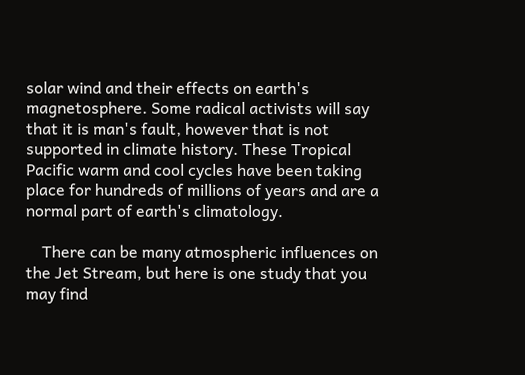solar wind and their effects on earth's magnetosphere. Some radical activists will say that it is man's fault, however that is not supported in climate history. These Tropical Pacific warm and cool cycles have been taking place for hundreds of millions of years and are a normal part of earth's climatology.

    There can be many atmospheric influences on the Jet Stream, but here is one study that you may find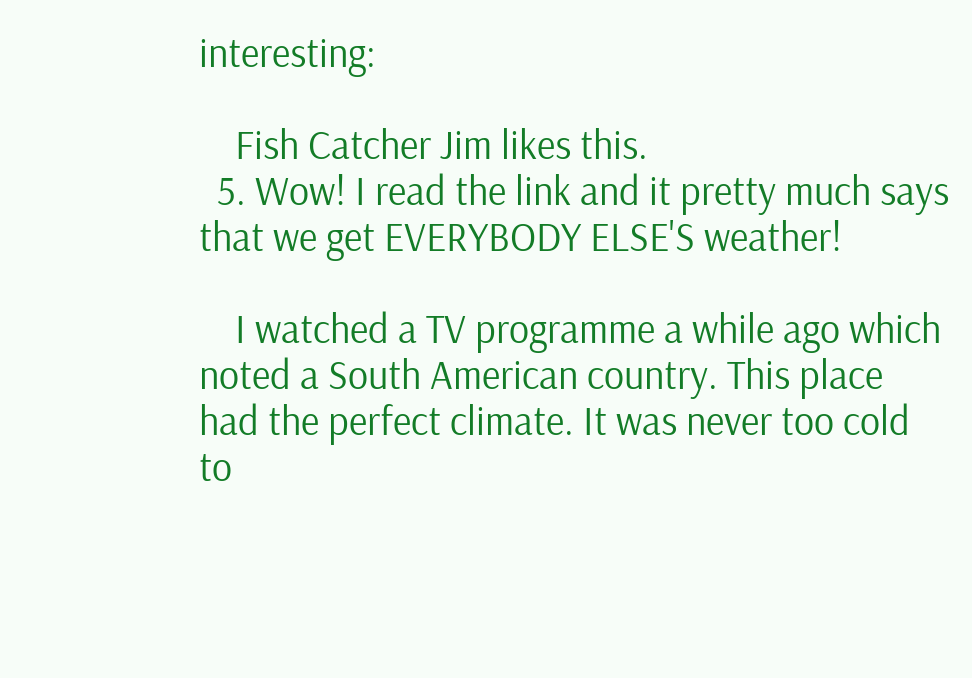interesting:

    Fish Catcher Jim likes this.
  5. Wow! I read the link and it pretty much says that we get EVERYBODY ELSE'S weather!

    I watched a TV programme a while ago which noted a South American country. This place had the perfect climate. It was never too cold to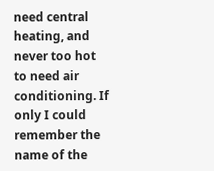need central heating, and never too hot to need air conditioning. If only I could remember the name of the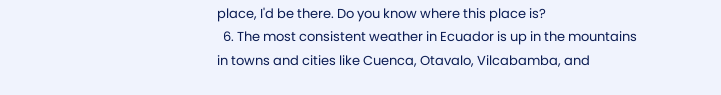place, I'd be there. Do you know where this place is?
  6. The most consistent weather in Ecuador is up in the mountains in towns and cities like Cuenca, Otavalo, Vilcabamba, and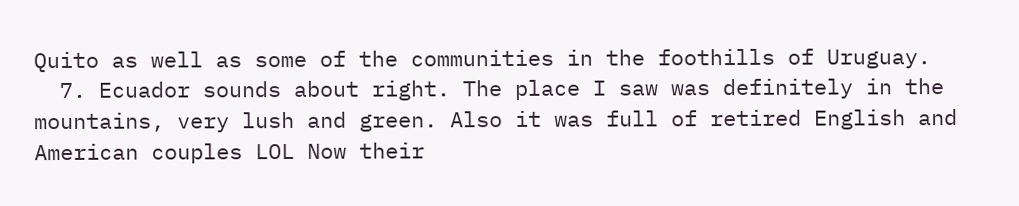Quito as well as some of the communities in the foothills of Uruguay.
  7. Ecuador sounds about right. The place I saw was definitely in the mountains, very lush and green. Also it was full of retired English and American couples LOL Now their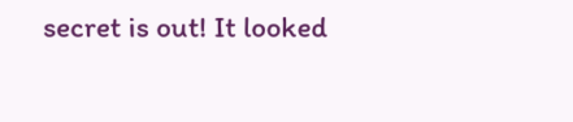secret is out! It looked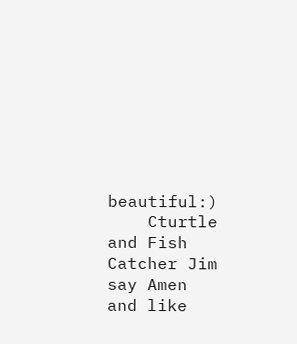beautiful:)
    Cturtle and Fish Catcher Jim say Amen and like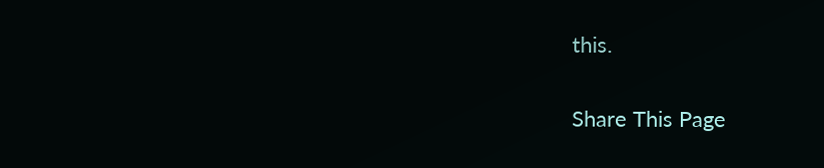this.

Share This Page